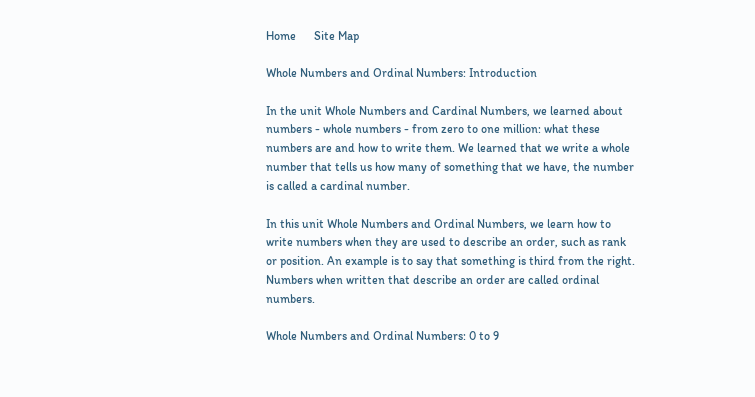Home      Site Map

Whole Numbers and Ordinal Numbers: Introduction

In the unit Whole Numbers and Cardinal Numbers, we learned about numbers - whole numbers - from zero to one million: what these numbers are and how to write them. We learned that we write a whole number that tells us how many of something that we have, the number is called a cardinal number.

In this unit Whole Numbers and Ordinal Numbers, we learn how to write numbers when they are used to describe an order, such as rank or position. An example is to say that something is third from the right. Numbers when written that describe an order are called ordinal numbers.

Whole Numbers and Ordinal Numbers: 0 to 9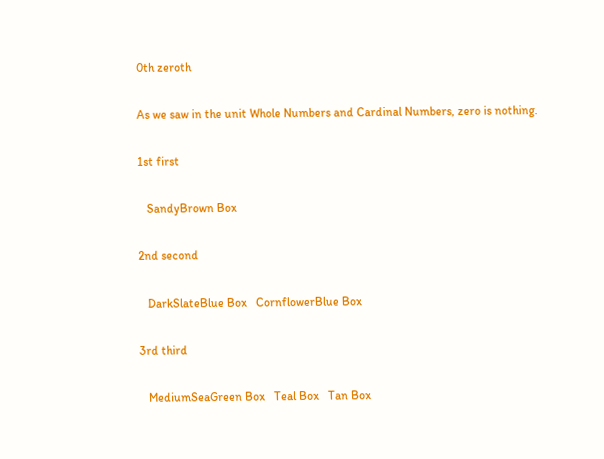0th zeroth

As we saw in the unit Whole Numbers and Cardinal Numbers, zero is nothing.

1st first

   SandyBrown Box

2nd second

   DarkSlateBlue Box   CornflowerBlue Box

3rd third

   MediumSeaGreen Box   Teal Box   Tan Box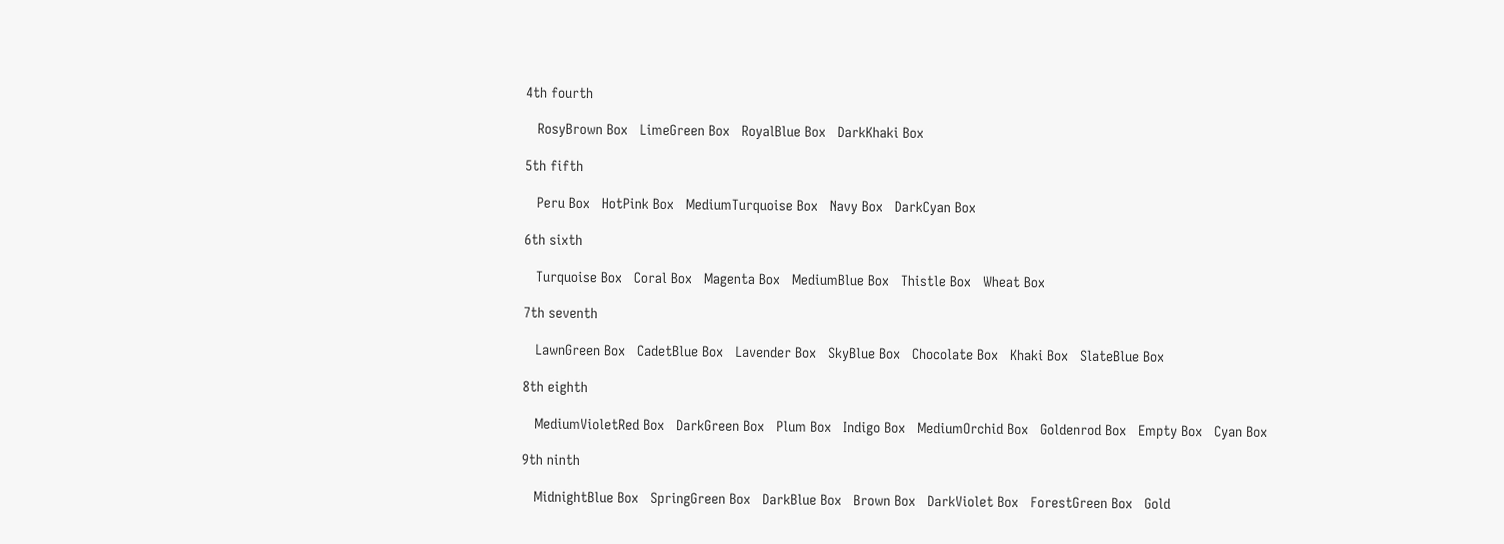4th fourth

   RosyBrown Box   LimeGreen Box   RoyalBlue Box   DarkKhaki Box

5th fifth

   Peru Box   HotPink Box   MediumTurquoise Box   Navy Box   DarkCyan Box

6th sixth

   Turquoise Box   Coral Box   Magenta Box   MediumBlue Box   Thistle Box   Wheat Box

7th seventh

   LawnGreen Box   CadetBlue Box   Lavender Box   SkyBlue Box   Chocolate Box   Khaki Box   SlateBlue Box

8th eighth

   MediumVioletRed Box   DarkGreen Box   Plum Box   Indigo Box   MediumOrchid Box   Goldenrod Box   Empty Box   Cyan Box

9th ninth

   MidnightBlue Box   SpringGreen Box   DarkBlue Box   Brown Box   DarkViolet Box   ForestGreen Box   Gold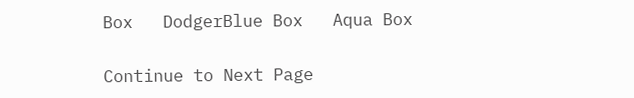Box   DodgerBlue Box   Aqua Box

Continue to Next Page